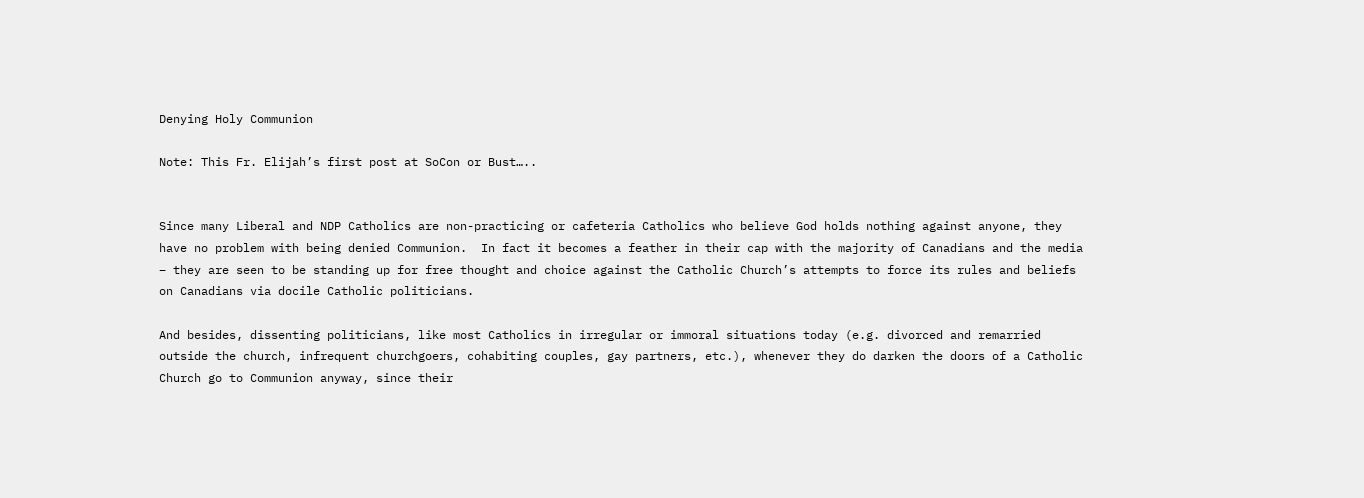Denying Holy Communion

Note: This Fr. Elijah’s first post at SoCon or Bust…..


Since many Liberal and NDP Catholics are non-practicing or cafeteria Catholics who believe God holds nothing against anyone, they have no problem with being denied Communion.  In fact it becomes a feather in their cap with the majority of Canadians and the media – they are seen to be standing up for free thought and choice against the Catholic Church’s attempts to force its rules and beliefs on Canadians via docile Catholic politicians.

And besides, dissenting politicians, like most Catholics in irregular or immoral situations today (e.g. divorced and remarried outside the church, infrequent churchgoers, cohabiting couples, gay partners, etc.), whenever they do darken the doors of a Catholic Church go to Communion anyway, since their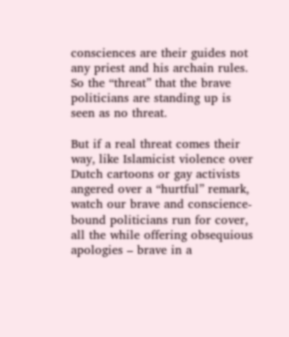consciences are their guides not any priest and his archain rules.  So the “threat” that the brave politicians are standing up is seen as no threat.

But if a real threat comes their way, like Islamicist violence over Dutch cartoons or gay activists angered over a “hurtful” remark, watch our brave and conscience-bound politicians run for cover, all the while offering obsequious apologies – brave in a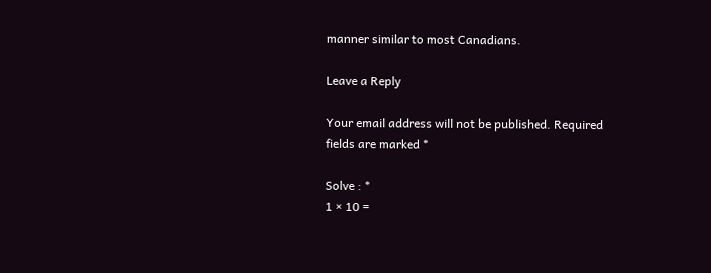manner similar to most Canadians.

Leave a Reply

Your email address will not be published. Required fields are marked *

Solve : *
1 × 10 =